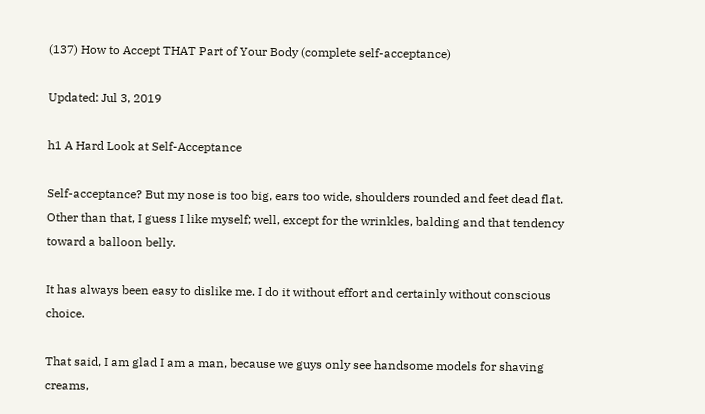(137) How to Accept THAT Part of Your Body (complete self-acceptance)

Updated: Jul 3, 2019

h1 A Hard Look at Self-Acceptance

Self-acceptance? But my nose is too big, ears too wide, shoulders rounded and feet dead flat. Other than that, I guess I like myself; well, except for the wrinkles, balding and that tendency toward a balloon belly.

It has always been easy to dislike me. I do it without effort and certainly without conscious choice.

That said, I am glad I am a man, because we guys only see handsome models for shaving creams,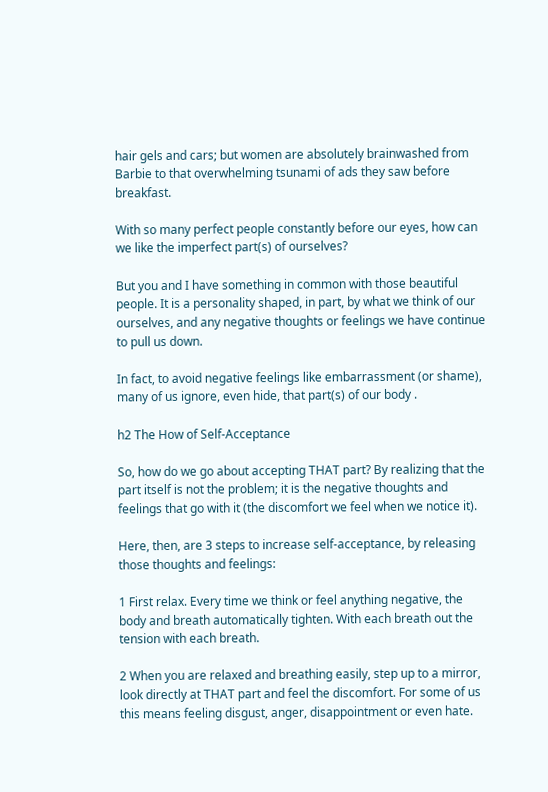hair gels and cars; but women are absolutely brainwashed from Barbie to that overwhelming tsunami of ads they saw before breakfast.

With so many perfect people constantly before our eyes, how can we like the imperfect part(s) of ourselves?

But you and I have something in common with those beautiful people. It is a personality shaped, in part, by what we think of our ourselves, and any negative thoughts or feelings we have continue to pull us down.

In fact, to avoid negative feelings like embarrassment (or shame), many of us ignore, even hide, that part(s) of our body .

h2 The How of Self-Acceptance

So, how do we go about accepting THAT part? By realizing that the part itself is not the problem; it is the negative thoughts and feelings that go with it (the discomfort we feel when we notice it).

Here, then, are 3 steps to increase self-acceptance, by releasing those thoughts and feelings:

1 First relax. Every time we think or feel anything negative, the body and breath automatically tighten. With each breath out the tension with each breath.

2 When you are relaxed and breathing easily, step up to a mirror, look directly at THAT part and feel the discomfort. For some of us this means feeling disgust, anger, disappointment or even hate.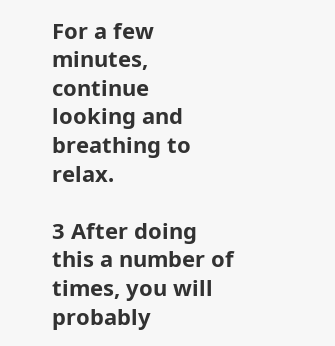For a few minutes, continue looking and breathing to relax.

3 After doing this a number of times, you will probably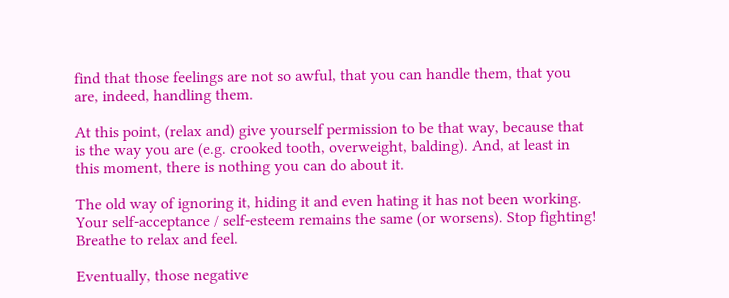find that those feelings are not so awful, that you can handle them, that you are, indeed, handling them.

At this point, (relax and) give yourself permission to be that way, because that is the way you are (e.g. crooked tooth, overweight, balding). And, at least in this moment, there is nothing you can do about it.

The old way of ignoring it, hiding it and even hating it has not been working. Your self-acceptance / self-esteem remains the same (or worsens). Stop fighting! Breathe to relax and feel.

Eventually, those negative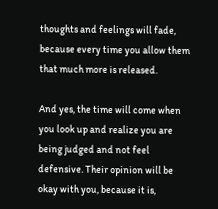thoughts and feelings will fade, because every time you allow them that much more is released.

And yes, the time will come when you look up and realize you are being judged and not feel defensive. Their opinion will be okay with you, because it is,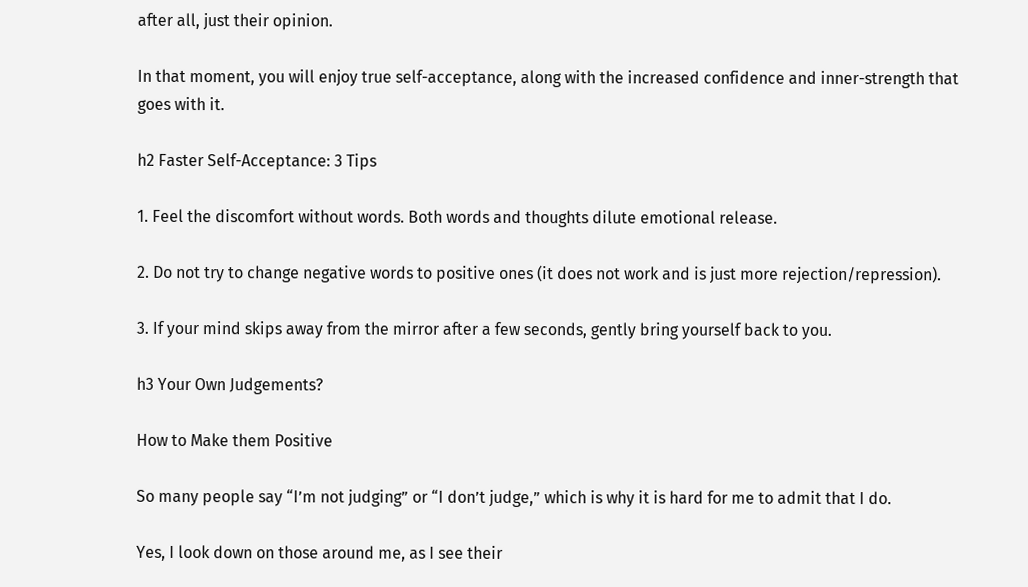after all, just their opinion.

In that moment, you will enjoy true self-acceptance, along with the increased confidence and inner-strength that goes with it.

h2 Faster Self-Acceptance: 3 Tips

1. Feel the discomfort without words. Both words and thoughts dilute emotional release.

2. Do not try to change negative words to positive ones (it does not work and is just more rejection/repression).

3. If your mind skips away from the mirror after a few seconds, gently bring yourself back to you.

h3 Your Own Judgements?

How to Make them Positive

So many people say “I’m not judging” or “I don’t judge,” which is why it is hard for me to admit that I do.

Yes, I look down on those around me, as I see their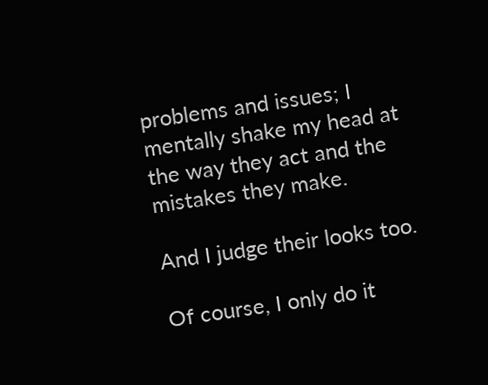problems and issues; I mentally shake my head at the way they act and the mistakes they make.

And I judge their looks too.

Of course, I only do it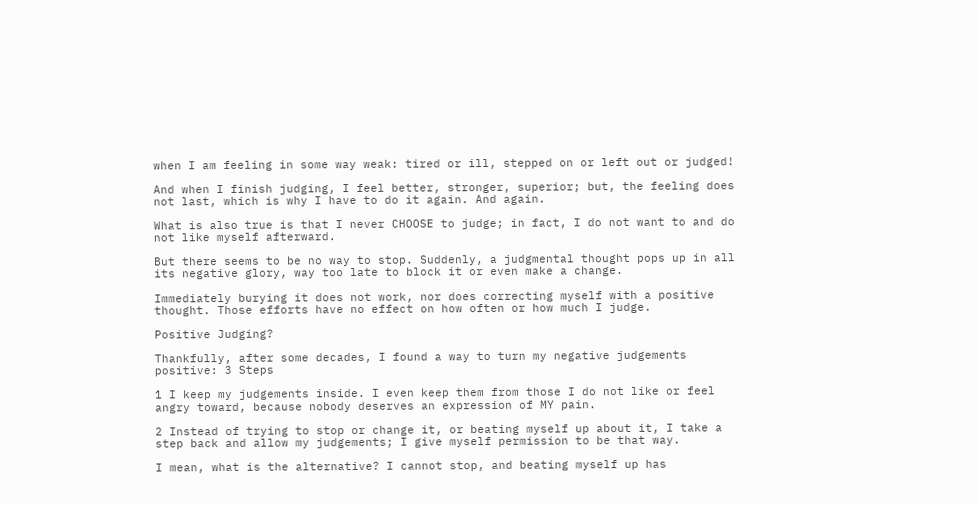when I am feeling in some way weak: tired or ill, stepped on or left out or judged!

And when I finish judging, I feel better, stronger, superior; but, the feeling does not last, which is why I have to do it again. And again.

What is also true is that I never CHOOSE to judge; in fact, I do not want to and do not like myself afterward.

But there seems to be no way to stop. Suddenly, a judgmental thought pops up in all its negative glory, way too late to block it or even make a change.

Immediately burying it does not work, nor does correcting myself with a positive thought. Those efforts have no effect on how often or how much I judge.

Positive Judging?

Thankfully, after some decades, I found a way to turn my negative judgements positive: 3 Steps

1 I keep my judgements inside. I even keep them from those I do not like or feel angry toward, because nobody deserves an expression of MY pain.

2 Instead of trying to stop or change it, or beating myself up about it, I take a step back and allow my judgements; I give myself permission to be that way.

I mean, what is the alternative? I cannot stop, and beating myself up has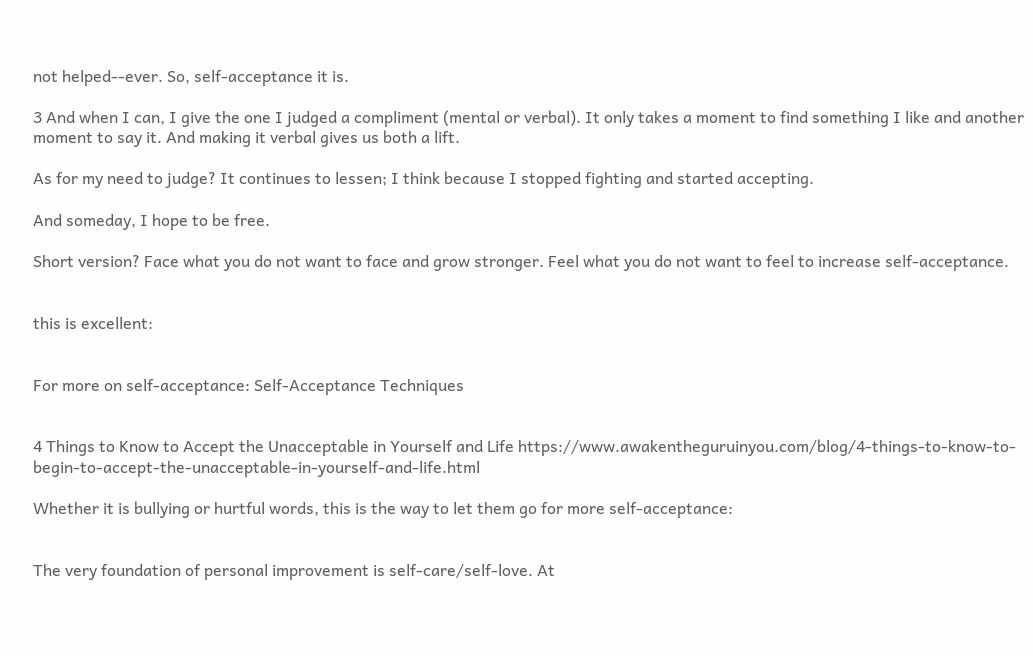not helped--ever. So, self-acceptance it is.

3 And when I can, I give the one I judged a compliment (mental or verbal). It only takes a moment to find something I like and another moment to say it. And making it verbal gives us both a lift.

As for my need to judge? It continues to lessen; I think because I stopped fighting and started accepting.

And someday, I hope to be free.

Short version? Face what you do not want to face and grow stronger. Feel what you do not want to feel to increase self-acceptance.


this is excellent:


For more on self-acceptance: Self-Acceptance Techniques


4 Things to Know to Accept the Unacceptable in Yourself and Life https://www.awakentheguruinyou.com/blog/4-things-to-know-to-begin-to-accept-the-unacceptable-in-yourself-and-life.html

Whether it is bullying or hurtful words, this is the way to let them go for more self-acceptance:


The very foundation of personal improvement is self-care/self-love. At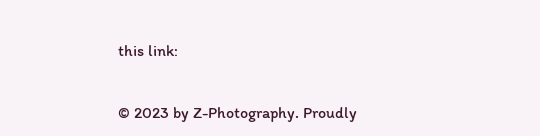this link:


© 2023 by Z-Photography. Proudly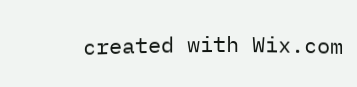created with Wix.com